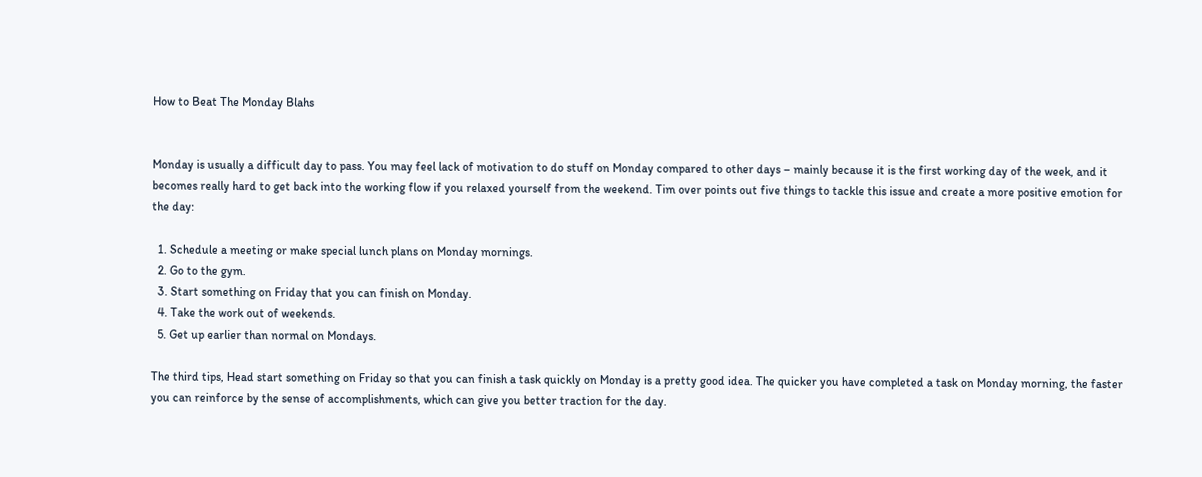How to Beat The Monday Blahs


Monday is usually a difficult day to pass. You may feel lack of motivation to do stuff on Monday compared to other days – mainly because it is the first working day of the week, and it becomes really hard to get back into the working flow if you relaxed yourself from the weekend. Tim over points out five things to tackle this issue and create a more positive emotion for the day:

  1. Schedule a meeting or make special lunch plans on Monday mornings.
  2. Go to the gym.
  3. Start something on Friday that you can finish on Monday.
  4. Take the work out of weekends.
  5. Get up earlier than normal on Mondays.

The third tips, Head start something on Friday so that you can finish a task quickly on Monday is a pretty good idea. The quicker you have completed a task on Monday morning, the faster you can reinforce by the sense of accomplishments, which can give you better traction for the day.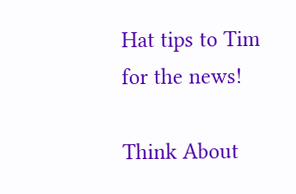Hat tips to Tim for the news!

Think About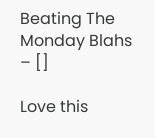Beating The Monday Blahs – []

Love this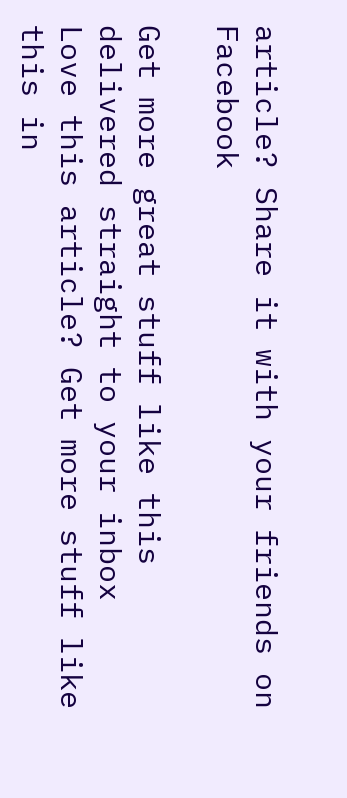article? Share it with your friends on Facebook

Get more great stuff like this delivered straight to your inbox
Love this article? Get more stuff like this in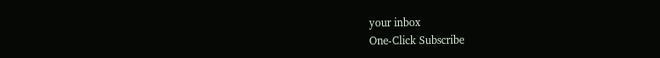your inbox
One-Click Subscribe